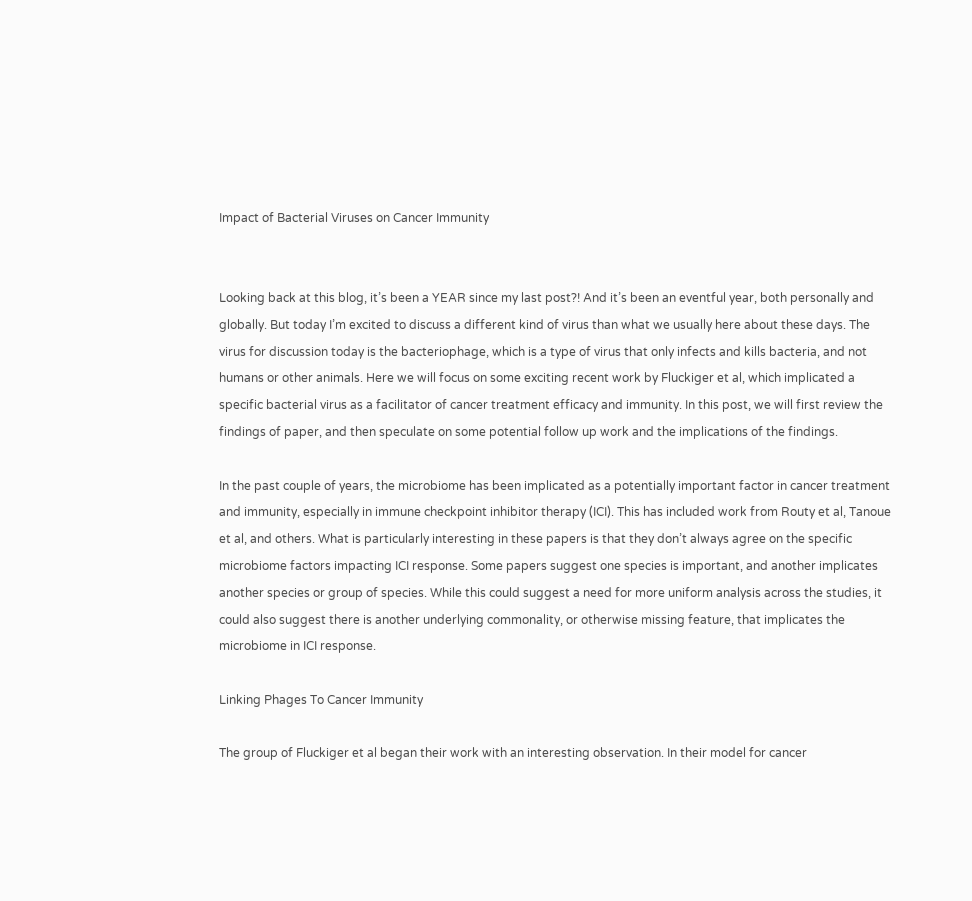Impact of Bacterial Viruses on Cancer Immunity


Looking back at this blog, it’s been a YEAR since my last post?! And it’s been an eventful year, both personally and globally. But today I’m excited to discuss a different kind of virus than what we usually here about these days. The virus for discussion today is the bacteriophage, which is a type of virus that only infects and kills bacteria, and not humans or other animals. Here we will focus on some exciting recent work by Fluckiger et al, which implicated a specific bacterial virus as a facilitator of cancer treatment efficacy and immunity. In this post, we will first review the findings of paper, and then speculate on some potential follow up work and the implications of the findings.

In the past couple of years, the microbiome has been implicated as a potentially important factor in cancer treatment and immunity, especially in immune checkpoint inhibitor therapy (ICI). This has included work from Routy et al, Tanoue et al, and others. What is particularly interesting in these papers is that they don’t always agree on the specific microbiome factors impacting ICI response. Some papers suggest one species is important, and another implicates another species or group of species. While this could suggest a need for more uniform analysis across the studies, it could also suggest there is another underlying commonality, or otherwise missing feature, that implicates the microbiome in ICI response.

Linking Phages To Cancer Immunity

The group of Fluckiger et al began their work with an interesting observation. In their model for cancer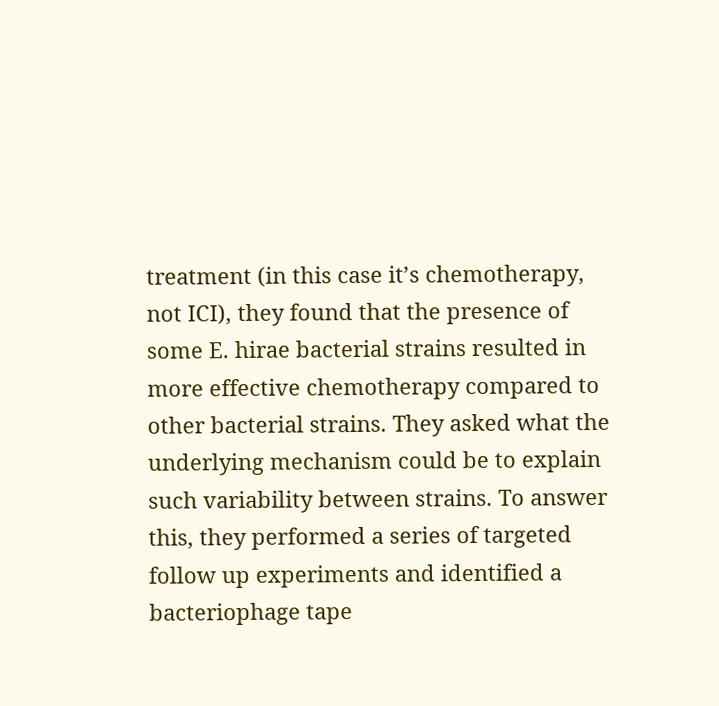treatment (in this case it’s chemotherapy, not ICI), they found that the presence of some E. hirae bacterial strains resulted in more effective chemotherapy compared to other bacterial strains. They asked what the underlying mechanism could be to explain such variability between strains. To answer this, they performed a series of targeted follow up experiments and identified a bacteriophage tape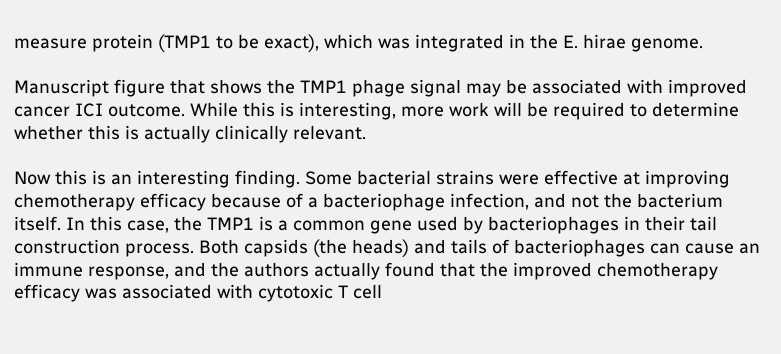measure protein (TMP1 to be exact), which was integrated in the E. hirae genome.

Manuscript figure that shows the TMP1 phage signal may be associated with improved cancer ICI outcome. While this is interesting, more work will be required to determine whether this is actually clinically relevant.

Now this is an interesting finding. Some bacterial strains were effective at improving chemotherapy efficacy because of a bacteriophage infection, and not the bacterium itself. In this case, the TMP1 is a common gene used by bacteriophages in their tail construction process. Both capsids (the heads) and tails of bacteriophages can cause an immune response, and the authors actually found that the improved chemotherapy efficacy was associated with cytotoxic T cell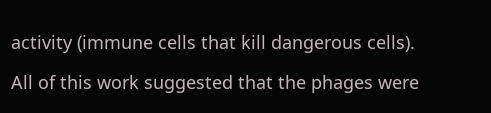activity (immune cells that kill dangerous cells).

All of this work suggested that the phages were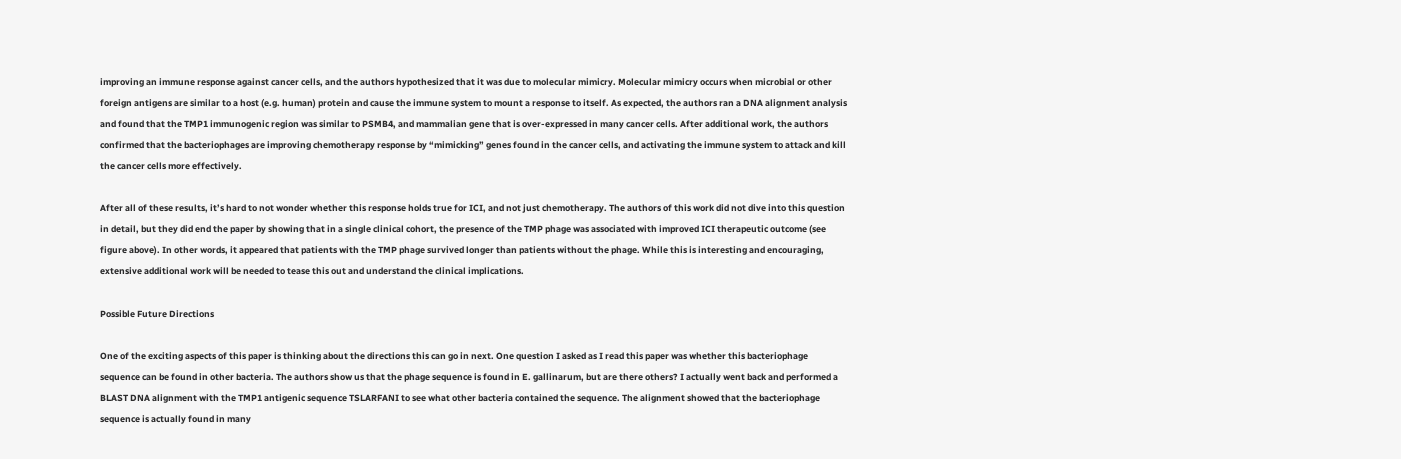improving an immune response against cancer cells, and the authors hypothesized that it was due to molecular mimicry. Molecular mimicry occurs when microbial or other foreign antigens are similar to a host (e.g. human) protein and cause the immune system to mount a response to itself. As expected, the authors ran a DNA alignment analysis and found that the TMP1 immunogenic region was similar to PSMB4, and mammalian gene that is over-expressed in many cancer cells. After additional work, the authors confirmed that the bacteriophages are improving chemotherapy response by “mimicking” genes found in the cancer cells, and activating the immune system to attack and kill the cancer cells more effectively.

After all of these results, it’s hard to not wonder whether this response holds true for ICI, and not just chemotherapy. The authors of this work did not dive into this question in detail, but they did end the paper by showing that in a single clinical cohort, the presence of the TMP phage was associated with improved ICI therapeutic outcome (see figure above). In other words, it appeared that patients with the TMP phage survived longer than patients without the phage. While this is interesting and encouraging, extensive additional work will be needed to tease this out and understand the clinical implications.

Possible Future Directions

One of the exciting aspects of this paper is thinking about the directions this can go in next. One question I asked as I read this paper was whether this bacteriophage sequence can be found in other bacteria. The authors show us that the phage sequence is found in E. gallinarum, but are there others? I actually went back and performed a BLAST DNA alignment with the TMP1 antigenic sequence TSLARFANI to see what other bacteria contained the sequence. The alignment showed that the bacteriophage sequence is actually found in many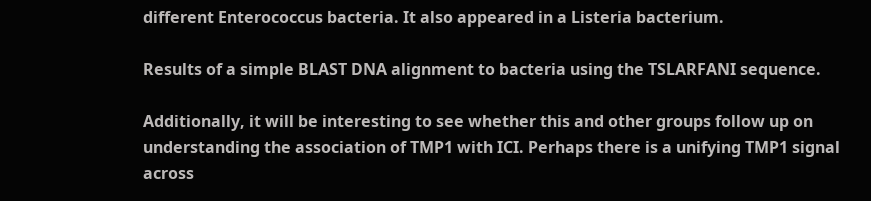different Enterococcus bacteria. It also appeared in a Listeria bacterium.

Results of a simple BLAST DNA alignment to bacteria using the TSLARFANI sequence.

Additionally, it will be interesting to see whether this and other groups follow up on understanding the association of TMP1 with ICI. Perhaps there is a unifying TMP1 signal across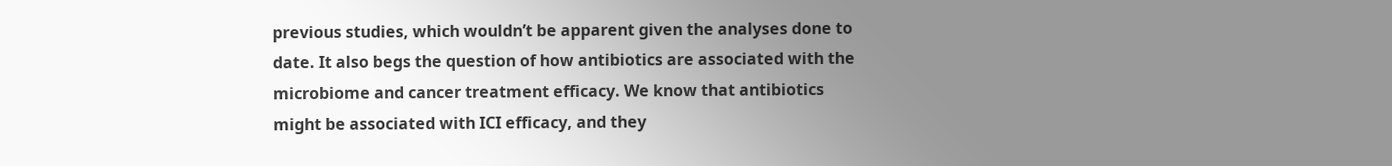previous studies, which wouldn’t be apparent given the analyses done to date. It also begs the question of how antibiotics are associated with the microbiome and cancer treatment efficacy. We know that antibiotics might be associated with ICI efficacy, and they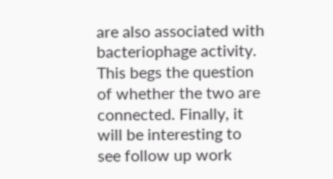are also associated with bacteriophage activity. This begs the question of whether the two are connected. Finally, it will be interesting to see follow up work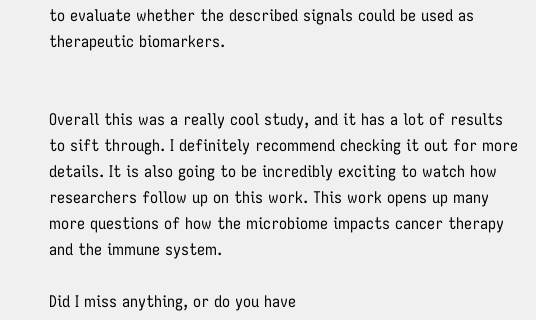to evaluate whether the described signals could be used as therapeutic biomarkers.


Overall this was a really cool study, and it has a lot of results to sift through. I definitely recommend checking it out for more details. It is also going to be incredibly exciting to watch how researchers follow up on this work. This work opens up many more questions of how the microbiome impacts cancer therapy and the immune system.

Did I miss anything, or do you have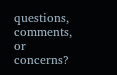questions, comments, or concerns?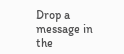Drop a message in the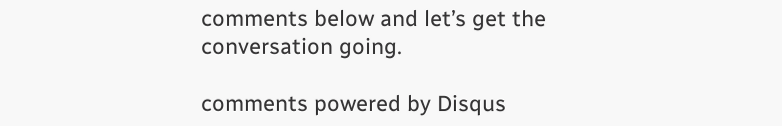comments below and let’s get the conversation going.

comments powered by Disqus